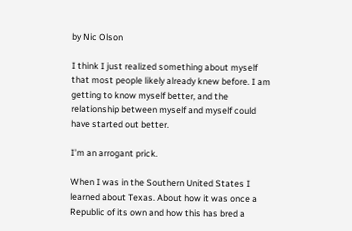by Nic Olson

I think I just realized something about myself that most people likely already knew before. I am getting to know myself better, and the relationship between myself and myself could have started out better.

I’m an arrogant prick.

When I was in the Southern United States I learned about Texas. About how it was once a Republic of its own and how this has bred a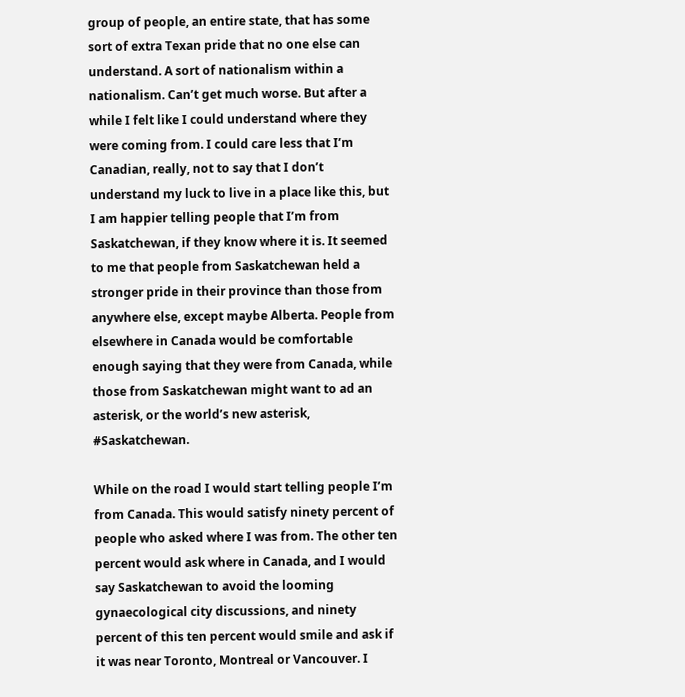group of people, an entire state, that has some sort of extra Texan pride that no one else can understand. A sort of nationalism within a nationalism. Can’t get much worse. But after a while I felt like I could understand where they were coming from. I could care less that I’m Canadian, really, not to say that I don’t understand my luck to live in a place like this, but I am happier telling people that I’m from Saskatchewan, if they know where it is. It seemed to me that people from Saskatchewan held a stronger pride in their province than those from anywhere else, except maybe Alberta. People from elsewhere in Canada would be comfortable enough saying that they were from Canada, while those from Saskatchewan might want to ad an asterisk, or the world’s new asterisk, #Saskatchewan.

While on the road I would start telling people I’m from Canada. This would satisfy ninety percent of people who asked where I was from. The other ten percent would ask where in Canada, and I would say Saskatchewan to avoid the looming gynaecological city discussions, and ninety percent of this ten percent would smile and ask if it was near Toronto, Montreal or Vancouver. I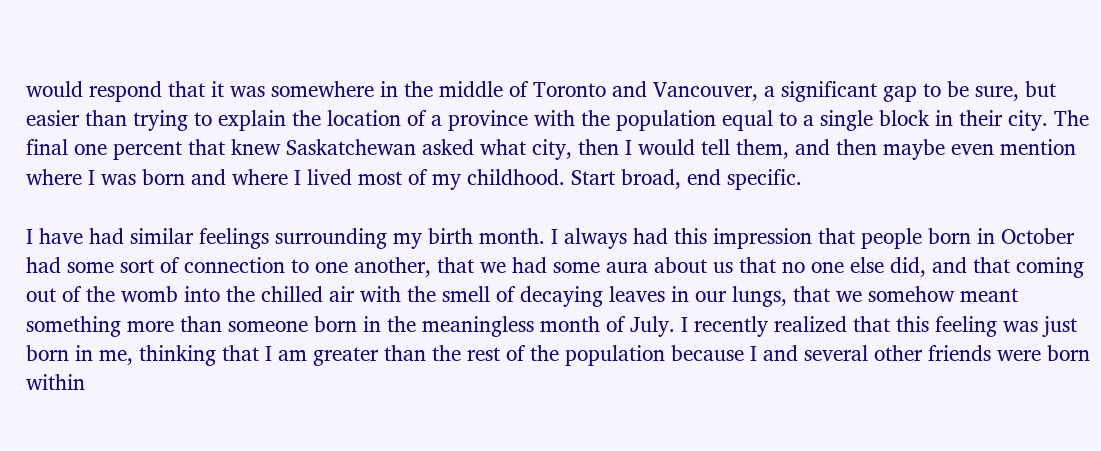would respond that it was somewhere in the middle of Toronto and Vancouver, a significant gap to be sure, but easier than trying to explain the location of a province with the population equal to a single block in their city. The final one percent that knew Saskatchewan asked what city, then I would tell them, and then maybe even mention where I was born and where I lived most of my childhood. Start broad, end specific.

I have had similar feelings surrounding my birth month. I always had this impression that people born in October had some sort of connection to one another, that we had some aura about us that no one else did, and that coming out of the womb into the chilled air with the smell of decaying leaves in our lungs, that we somehow meant something more than someone born in the meaningless month of July. I recently realized that this feeling was just born in me, thinking that I am greater than the rest of the population because I and several other friends were born within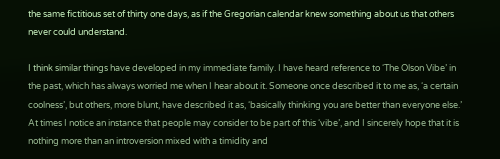the same fictitious set of thirty one days, as if the Gregorian calendar knew something about us that others never could understand.

I think similar things have developed in my immediate family. I have heard reference to ‘The Olson Vibe’ in the past, which has always worried me when I hear about it. Someone once described it to me as, ‘a certain coolness’, but others, more blunt, have described it as, ‘basically thinking you are better than everyone else.’ At times I notice an instance that people may consider to be part of this ‘vibe’, and I sincerely hope that it is nothing more than an introversion mixed with a timidity and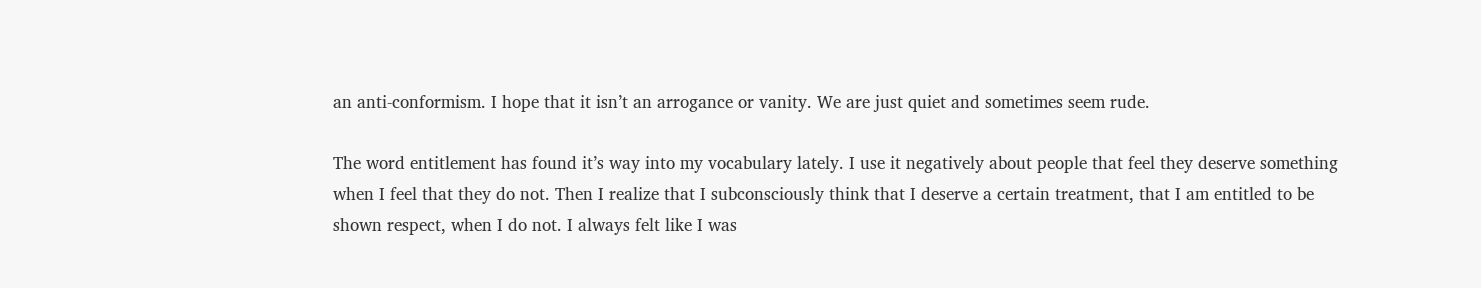an anti-conformism. I hope that it isn’t an arrogance or vanity. We are just quiet and sometimes seem rude.

The word entitlement has found it’s way into my vocabulary lately. I use it negatively about people that feel they deserve something when I feel that they do not. Then I realize that I subconsciously think that I deserve a certain treatment, that I am entitled to be shown respect, when I do not. I always felt like I was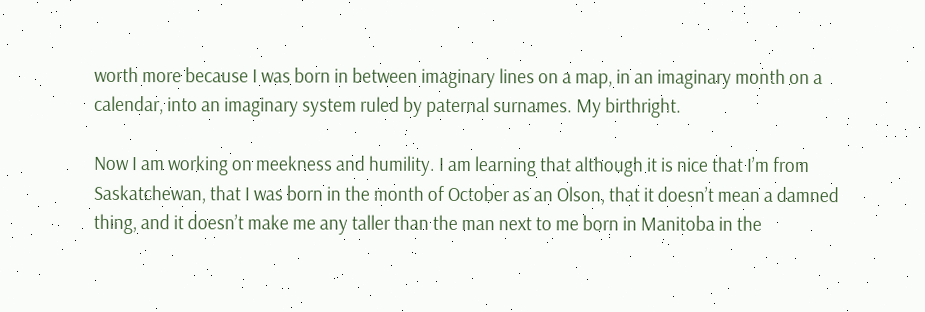worth more because I was born in between imaginary lines on a map, in an imaginary month on a calendar, into an imaginary system ruled by paternal surnames. My birthright.

Now I am working on meekness and humility. I am learning that although it is nice that I’m from Saskatchewan, that I was born in the month of October as an Olson, that it doesn’t mean a damned thing, and it doesn’t make me any taller than the man next to me born in Manitoba in the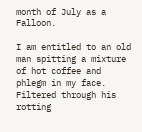month of July as a Falloon.

I am entitled to an old man spitting a mixture of hot coffee and phlegm in my face. Filtered through his rotting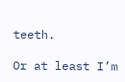teeth.

Or at least I’m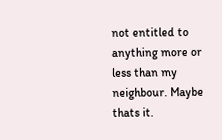not entitled to anything more or less than my neighbour. Maybe thats it.